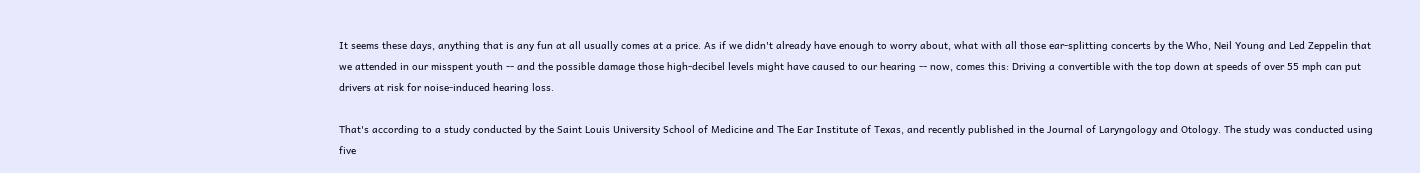It seems these days, anything that is any fun at all usually comes at a price. As if we didn't already have enough to worry about, what with all those ear-splitting concerts by the Who, Neil Young and Led Zeppelin that we attended in our misspent youth -- and the possible damage those high-decibel levels might have caused to our hearing -- now, comes this: Driving a convertible with the top down at speeds of over 55 mph can put drivers at risk for noise-induced hearing loss.

That's according to a study conducted by the Saint Louis University School of Medicine and The Ear Institute of Texas, and recently published in the Journal of Laryngology and Otology. The study was conducted using five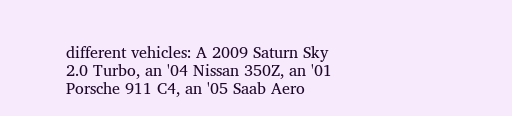different vehicles: A 2009 Saturn Sky 2.0 Turbo, an '04 Nissan 350Z, an '01 Porsche 911 C4, an '05 Saab Aero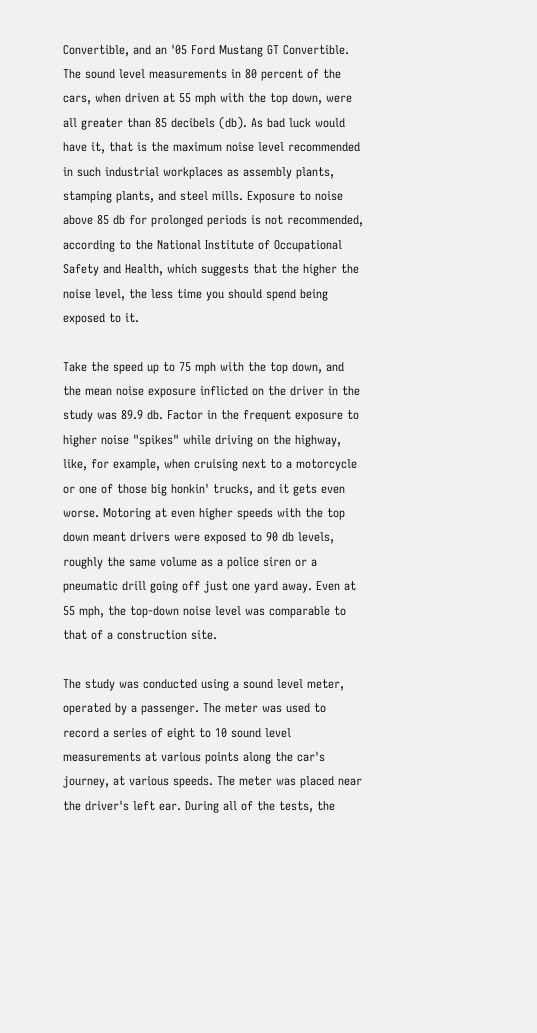Convertible, and an '05 Ford Mustang GT Convertible. The sound level measurements in 80 percent of the cars, when driven at 55 mph with the top down, were all greater than 85 decibels (db). As bad luck would have it, that is the maximum noise level recommended in such industrial workplaces as assembly plants, stamping plants, and steel mills. Exposure to noise above 85 db for prolonged periods is not recommended, according to the National Institute of Occupational Safety and Health, which suggests that the higher the noise level, the less time you should spend being exposed to it.

Take the speed up to 75 mph with the top down, and the mean noise exposure inflicted on the driver in the study was 89.9 db. Factor in the frequent exposure to higher noise "spikes" while driving on the highway, like, for example, when cruising next to a motorcycle or one of those big honkin' trucks, and it gets even worse. Motoring at even higher speeds with the top down meant drivers were exposed to 90 db levels, roughly the same volume as a police siren or a pneumatic drill going off just one yard away. Even at 55 mph, the top-down noise level was comparable to that of a construction site.

The study was conducted using a sound level meter, operated by a passenger. The meter was used to record a series of eight to 10 sound level measurements at various points along the car's journey, at various speeds. The meter was placed near the driver's left ear. During all of the tests, the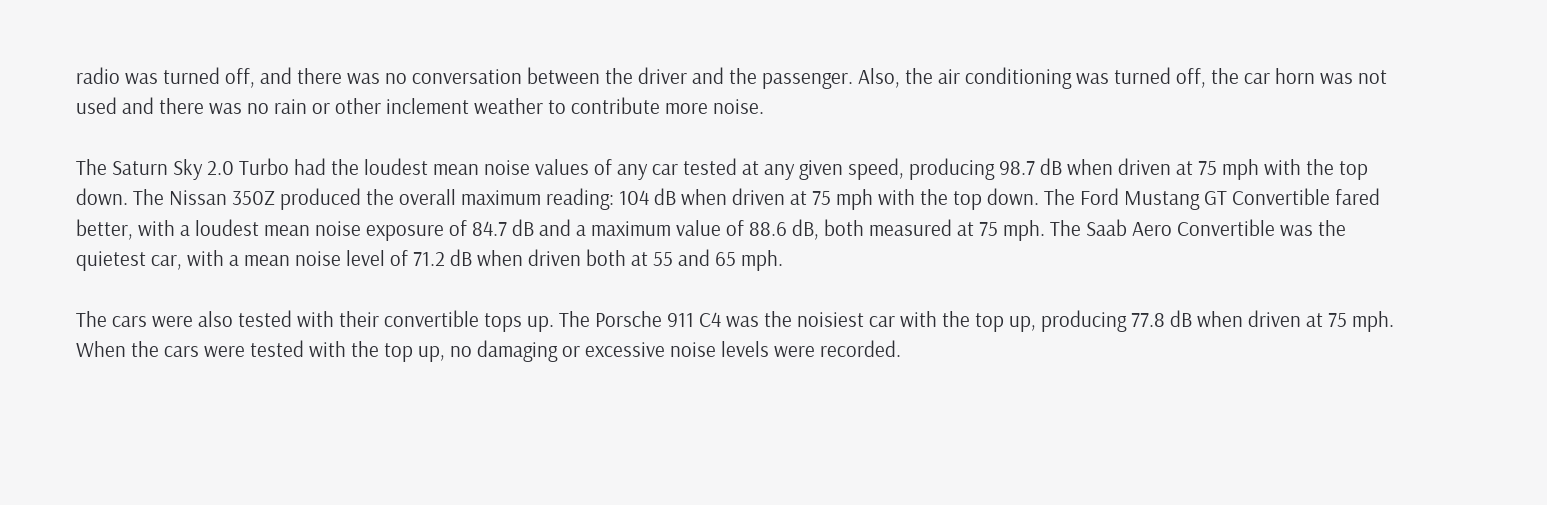radio was turned off, and there was no conversation between the driver and the passenger. Also, the air conditioning was turned off, the car horn was not used and there was no rain or other inclement weather to contribute more noise.

The Saturn Sky 2.0 Turbo had the loudest mean noise values of any car tested at any given speed, producing 98.7 dB when driven at 75 mph with the top down. The Nissan 350Z produced the overall maximum reading: 104 dB when driven at 75 mph with the top down. The Ford Mustang GT Convertible fared better, with a loudest mean noise exposure of 84.7 dB and a maximum value of 88.6 dB, both measured at 75 mph. The Saab Aero Convertible was the quietest car, with a mean noise level of 71.2 dB when driven both at 55 and 65 mph.

The cars were also tested with their convertible tops up. The Porsche 911 C4 was the noisiest car with the top up, producing 77.8 dB when driven at 75 mph. When the cars were tested with the top up, no damaging or excessive noise levels were recorded.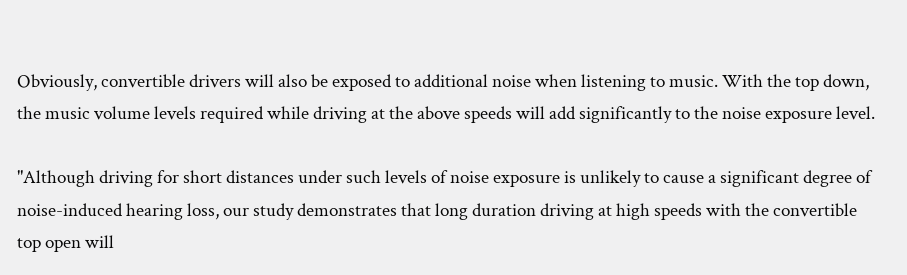Obviously, convertible drivers will also be exposed to additional noise when listening to music. With the top down, the music volume levels required while driving at the above speeds will add significantly to the noise exposure level.

"Although driving for short distances under such levels of noise exposure is unlikely to cause a significant degree of noise-induced hearing loss, our study demonstrates that long duration driving at high speeds with the convertible top open will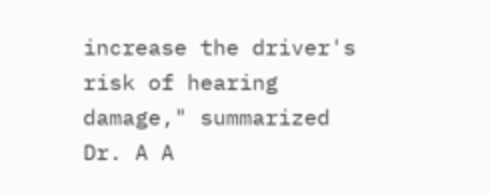increase the driver's risk of hearing damage," summarized Dr. A A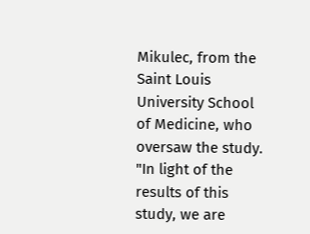Mikulec, from the Saint Louis University School of Medicine, who oversaw the study. "In light of the results of this study, we are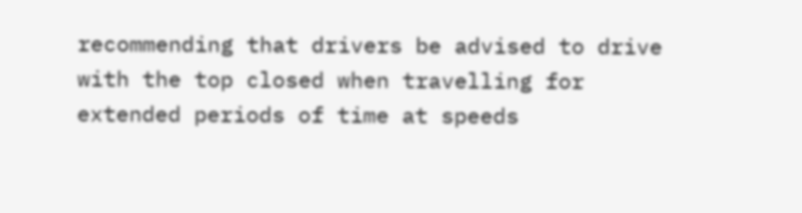recommending that drivers be advised to drive with the top closed when travelling for extended periods of time at speeds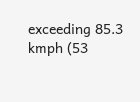exceeding 85.3 kmph (53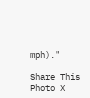mph)."

Share This Photo X